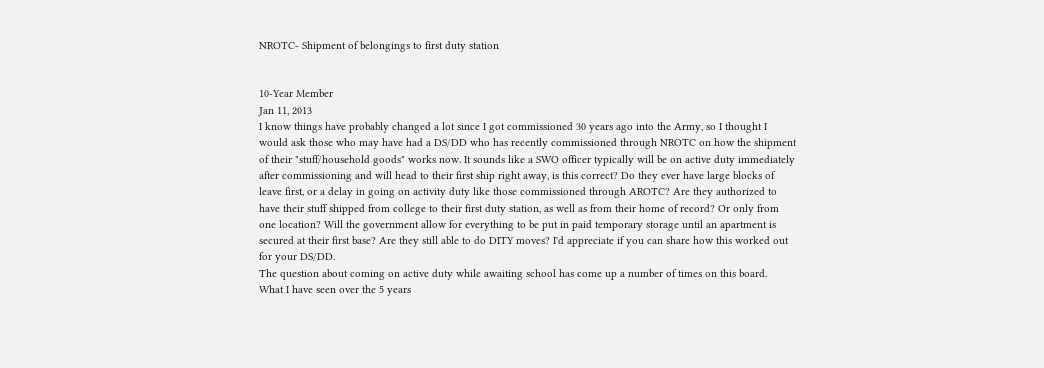NROTC- Shipment of belongings to first duty station


10-Year Member
Jan 11, 2013
I know things have probably changed a lot since I got commissioned 30 years ago into the Army, so I thought I would ask those who may have had a DS/DD who has recently commissioned through NROTC on how the shipment of their "stuff/household goods" works now. It sounds like a SWO officer typically will be on active duty immediately after commissioning and will head to their first ship right away, is this correct? Do they ever have large blocks of leave first, or a delay in going on activity duty like those commissioned through AROTC? Are they authorized to have their stuff shipped from college to their first duty station, as well as from their home of record? Or only from one location? Will the government allow for everything to be put in paid temporary storage until an apartment is secured at their first base? Are they still able to do DITY moves? I'd appreciate if you can share how this worked out for your DS/DD.
The question about coming on active duty while awaiting school has come up a number of times on this board.
What I have seen over the 5 years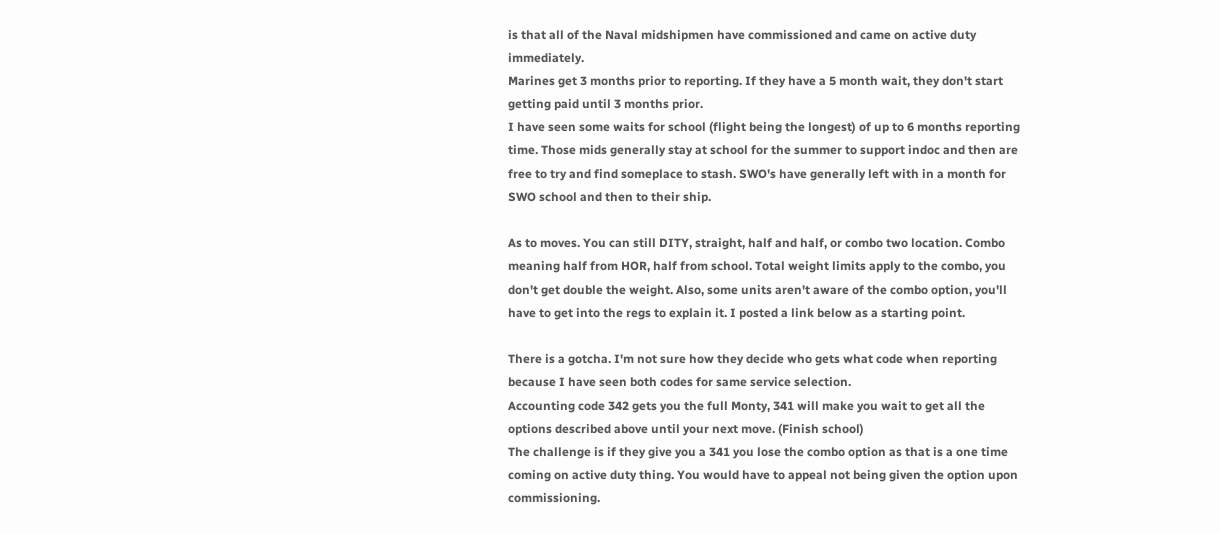is that all of the Naval midshipmen have commissioned and came on active duty immediately.
Marines get 3 months prior to reporting. If they have a 5 month wait, they don't start getting paid until 3 months prior.
I have seen some waits for school (flight being the longest) of up to 6 months reporting time. Those mids generally stay at school for the summer to support indoc and then are free to try and find someplace to stash. SWO's have generally left with in a month for SWO school and then to their ship.

As to moves. You can still DITY, straight, half and half, or combo two location. Combo meaning half from HOR, half from school. Total weight limits apply to the combo, you don't get double the weight. Also, some units aren't aware of the combo option, you'll have to get into the regs to explain it. I posted a link below as a starting point.

There is a gotcha. I'm not sure how they decide who gets what code when reporting because I have seen both codes for same service selection.
Accounting code 342 gets you the full Monty, 341 will make you wait to get all the options described above until your next move. (Finish school)
The challenge is if they give you a 341 you lose the combo option as that is a one time coming on active duty thing. You would have to appeal not being given the option upon commissioning.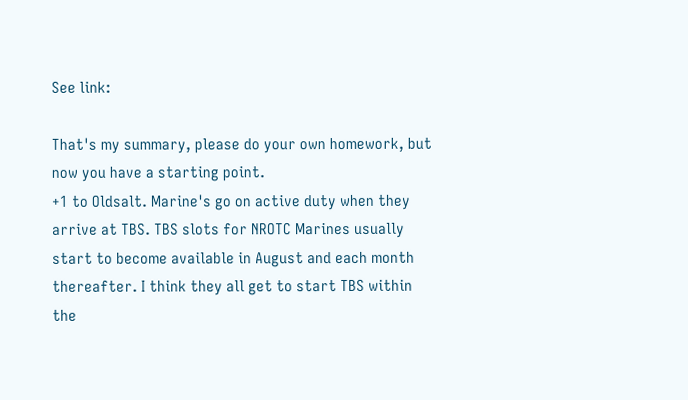See link:

That's my summary, please do your own homework, but now you have a starting point.
+1 to Oldsalt. Marine's go on active duty when they arrive at TBS. TBS slots for NROTC Marines usually start to become available in August and each month thereafter. I think they all get to start TBS within the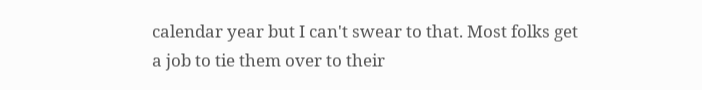calendar year but I can't swear to that. Most folks get a job to tie them over to their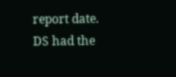report date. DS had the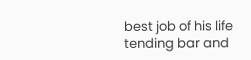best job of his life tending bar and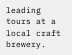leading tours at a local craft brewery.